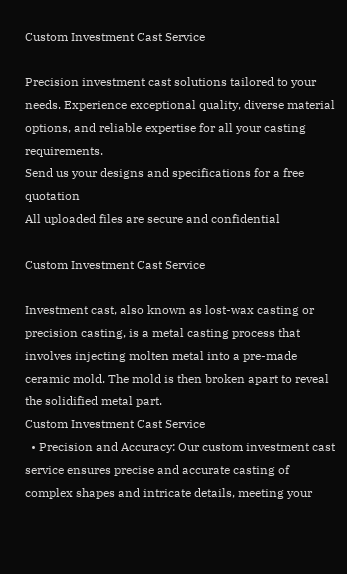Custom Investment Cast Service

Precision investment cast solutions tailored to your needs. Experience exceptional quality, diverse material options, and reliable expertise for all your casting requirements.
Send us your designs and specifications for a free quotation
All uploaded files are secure and confidential

Custom Investment Cast Service

Investment cast, also known as lost-wax casting or precision casting, is a metal casting process that involves injecting molten metal into a pre-made ceramic mold. The mold is then broken apart to reveal the solidified metal part.
Custom Investment Cast Service
  • Precision and Accuracy: Our custom investment cast service ensures precise and accurate casting of complex shapes and intricate details, meeting your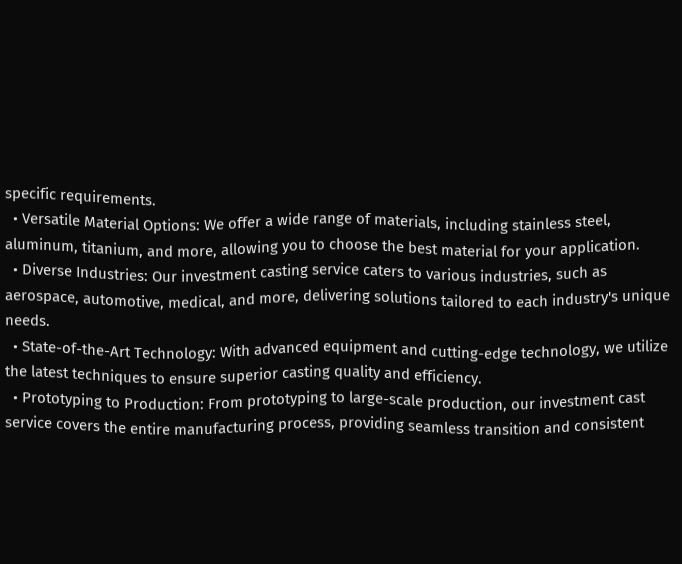specific requirements.
  • Versatile Material Options: We offer a wide range of materials, including stainless steel, aluminum, titanium, and more, allowing you to choose the best material for your application.
  • Diverse Industries: Our investment casting service caters to various industries, such as aerospace, automotive, medical, and more, delivering solutions tailored to each industry's unique needs.
  • State-of-the-Art Technology: With advanced equipment and cutting-edge technology, we utilize the latest techniques to ensure superior casting quality and efficiency.
  • Prototyping to Production: From prototyping to large-scale production, our investment cast service covers the entire manufacturing process, providing seamless transition and consistent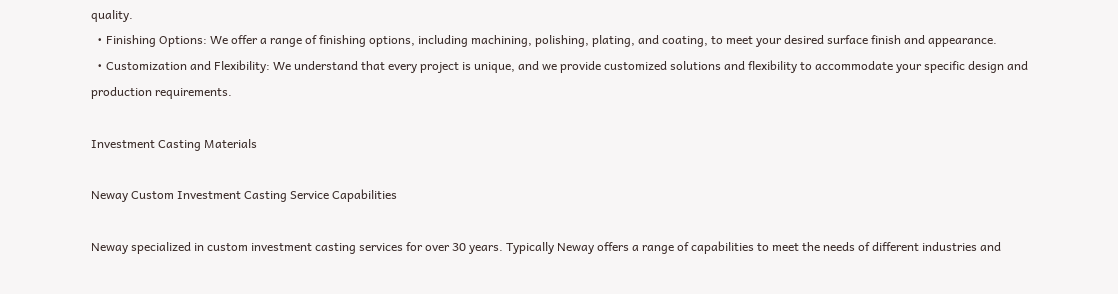quality.
  • Finishing Options: We offer a range of finishing options, including machining, polishing, plating, and coating, to meet your desired surface finish and appearance.
  • Customization and Flexibility: We understand that every project is unique, and we provide customized solutions and flexibility to accommodate your specific design and production requirements.

Investment Casting Materials

Neway Custom Investment Casting Service Capabilities

Neway specialized in custom investment casting services for over 30 years. Typically Neway offers a range of capabilities to meet the needs of different industries and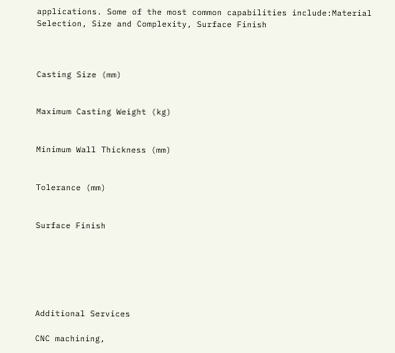applications. Some of the most common capabilities include:Material Selection, Size and Complexity, Surface Finish



Casting Size (mm)


Maximum Casting Weight (kg)


Minimum Wall Thickness (mm)


Tolerance (mm)


Surface Finish






Additional Services

CNC machining,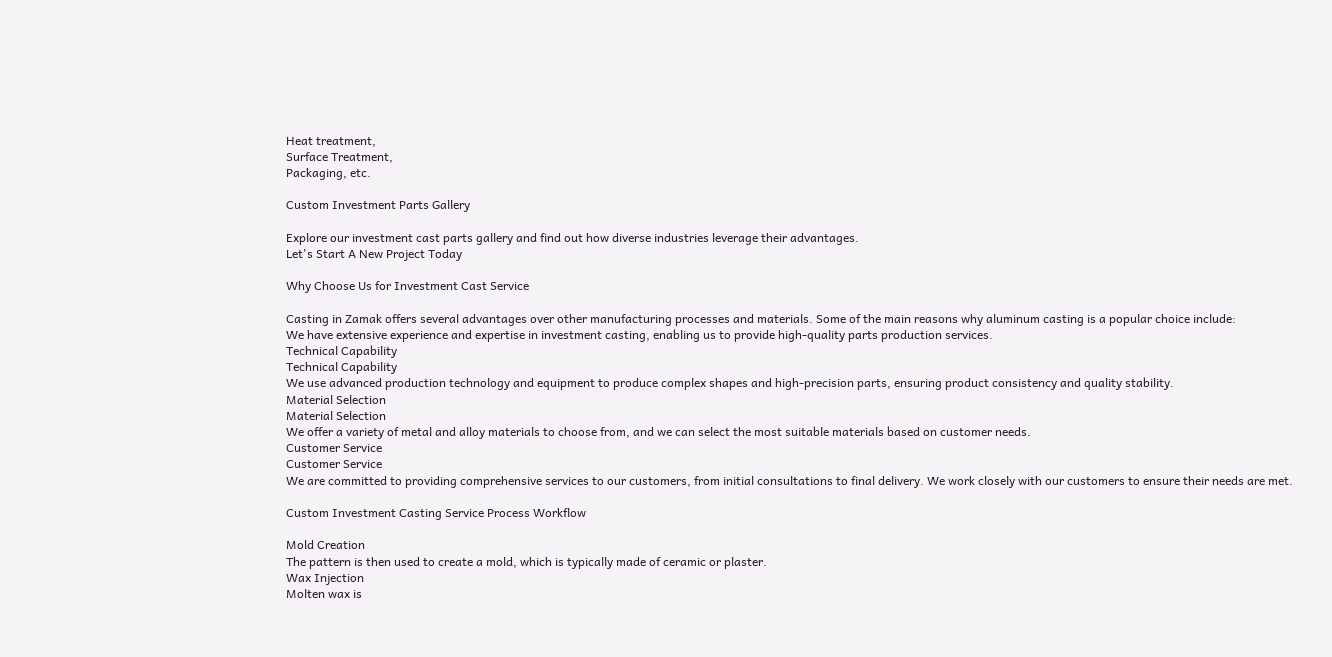Heat treatment,
Surface Treatment,
Packaging, etc.

Custom Investment Parts Gallery

Explore our investment cast parts gallery and find out how diverse industries leverage their advantages.
Let's Start A New Project Today

Why Choose Us for Investment Cast Service

Casting in Zamak offers several advantages over other manufacturing processes and materials. Some of the main reasons why aluminum casting is a popular choice include:
We have extensive experience and expertise in investment casting, enabling us to provide high-quality parts production services.
Technical Capability
Technical Capability
We use advanced production technology and equipment to produce complex shapes and high-precision parts, ensuring product consistency and quality stability.
Material Selection
Material Selection
We offer a variety of metal and alloy materials to choose from, and we can select the most suitable materials based on customer needs.
Customer Service
Customer Service
We are committed to providing comprehensive services to our customers, from initial consultations to final delivery. We work closely with our customers to ensure their needs are met.

Custom Investment Casting Service Process Workflow

Mold Creation
The pattern is then used to create a mold, which is typically made of ceramic or plaster.
Wax Injection
Molten wax is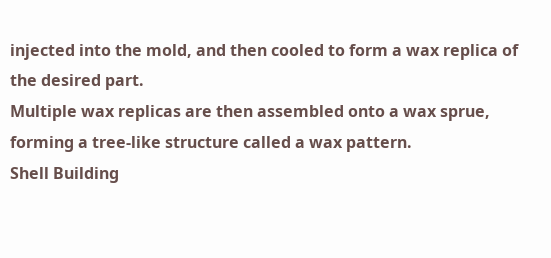injected into the mold, and then cooled to form a wax replica of the desired part.
Multiple wax replicas are then assembled onto a wax sprue, forming a tree-like structure called a wax pattern.
Shell Building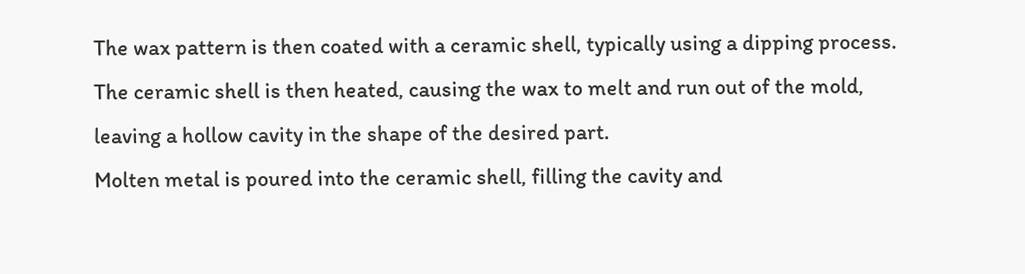The wax pattern is then coated with a ceramic shell, typically using a dipping process.
The ceramic shell is then heated, causing the wax to melt and run out of the mold, leaving a hollow cavity in the shape of the desired part.
Molten metal is poured into the ceramic shell, filling the cavity and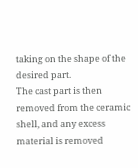taking on the shape of the desired part.
The cast part is then removed from the ceramic shell, and any excess material is removed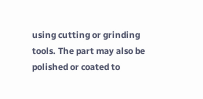using cutting or grinding tools. The part may also be polished or coated to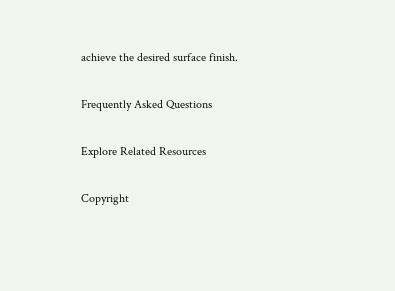achieve the desired surface finish.

Frequently Asked Questions

Explore Related Resources

Copyright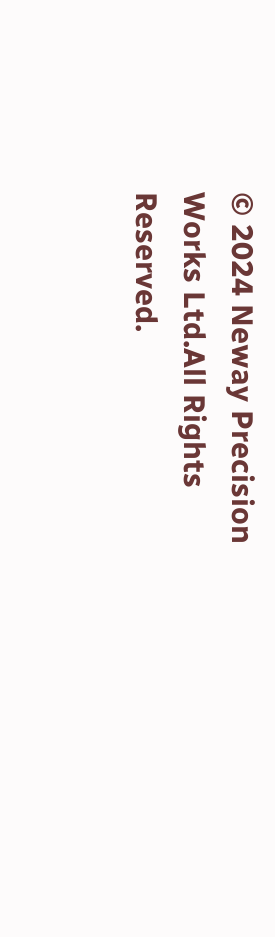© 2024 Neway Precision Works Ltd.All Rights Reserved.